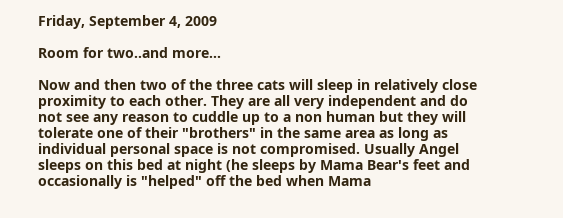Friday, September 4, 2009

Room for two..and more...

Now and then two of the three cats will sleep in relatively close proximity to each other. They are all very independent and do not see any reason to cuddle up to a non human but they will tolerate one of their "brothers" in the same area as long as individual personal space is not compromised. Usually Angel sleeps on this bed at night (he sleeps by Mama Bear's feet and occasionally is "helped" off the bed when Mama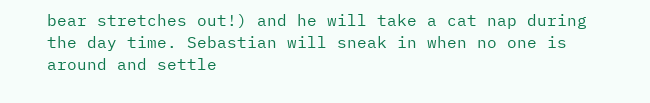bear stretches out!) and he will take a cat nap during the day time. Sebastian will sneak in when no one is around and settle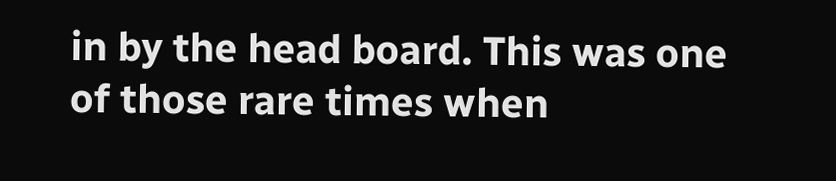in by the head board. This was one of those rare times when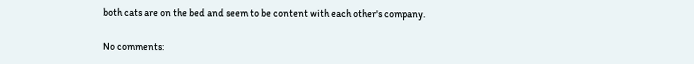both cats are on the bed and seem to be content with each other's company.

No comments: